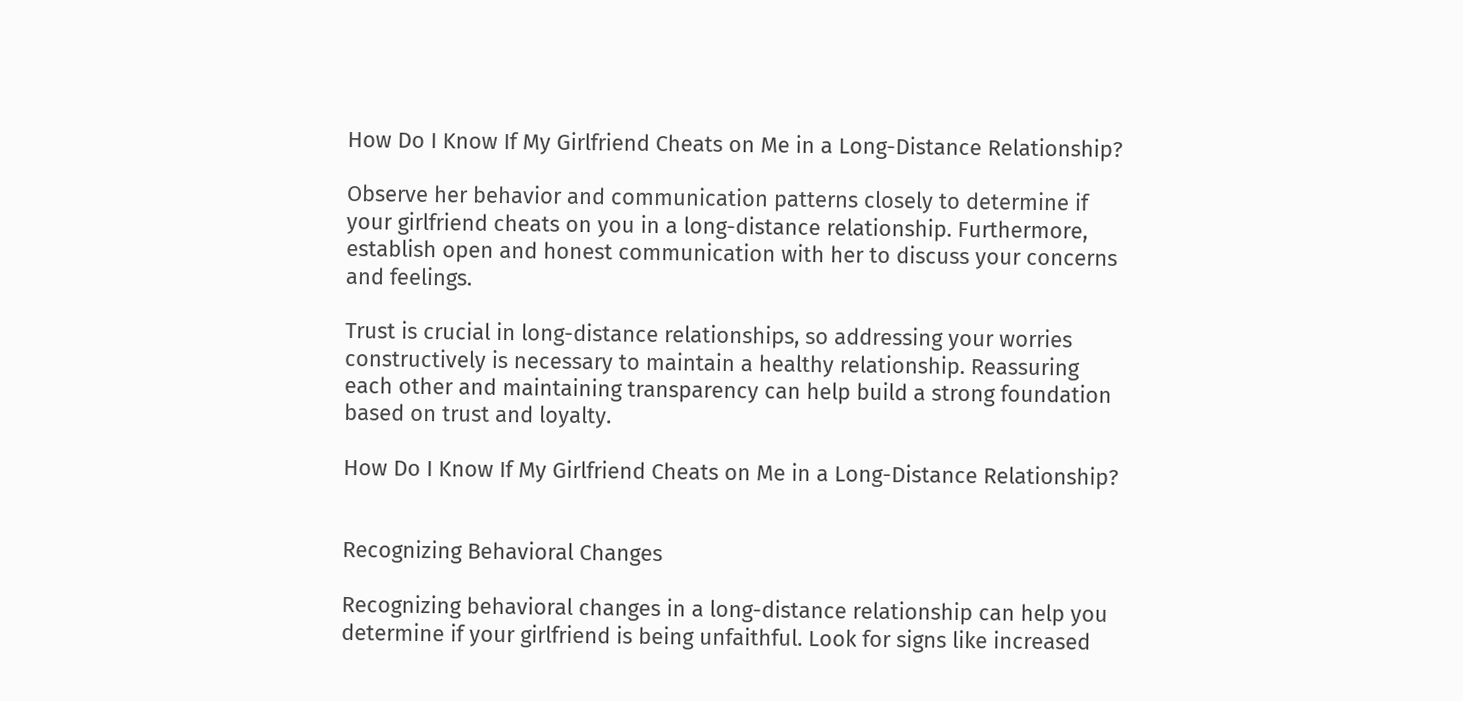How Do I Know If My Girlfriend Cheats on Me in a Long-Distance Relationship?

Observe her behavior and communication patterns closely to determine if your girlfriend cheats on you in a long-distance relationship. Furthermore, establish open and honest communication with her to discuss your concerns and feelings.

Trust is crucial in long-distance relationships, so addressing your worries constructively is necessary to maintain a healthy relationship. Reassuring each other and maintaining transparency can help build a strong foundation based on trust and loyalty.

How Do I Know If My Girlfriend Cheats on Me in a Long-Distance Relationship?


Recognizing Behavioral Changes

Recognizing behavioral changes in a long-distance relationship can help you determine if your girlfriend is being unfaithful. Look for signs like increased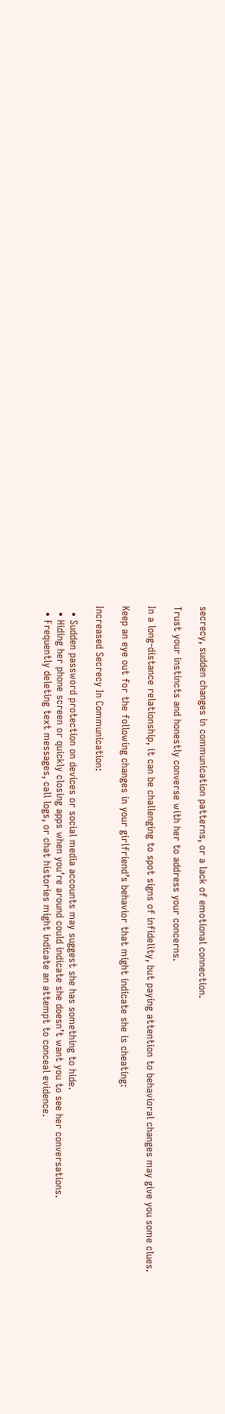secrecy, sudden changes in communication patterns, or a lack of emotional connection.

Trust your instincts and honestly converse with her to address your concerns.

In a long-distance relationship, it can be challenging to spot signs of infidelity, but paying attention to behavioral changes may give you some clues.

Keep an eye out for the following changes in your girlfriend’s behavior that might indicate she is cheating:

Increased Secrecy In Communication:

  • Sudden password protection on devices or social media accounts may suggest she has something to hide.
  • Hiding her phone screen or quickly closing apps when you’re around could indicate she doesn’t want you to see her conversations.
  • Frequently deleting text messages, call logs, or chat histories might indicate an attempt to conceal evidence.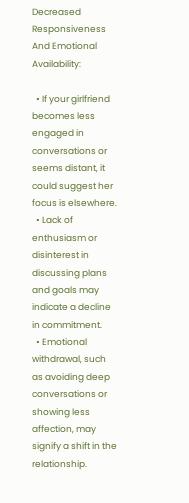Decreased Responsiveness And Emotional Availability:

  • If your girlfriend becomes less engaged in conversations or seems distant, it could suggest her focus is elsewhere.
  • Lack of enthusiasm or disinterest in discussing plans and goals may indicate a decline in commitment.
  • Emotional withdrawal, such as avoiding deep conversations or showing less affection, may signify a shift in the relationship.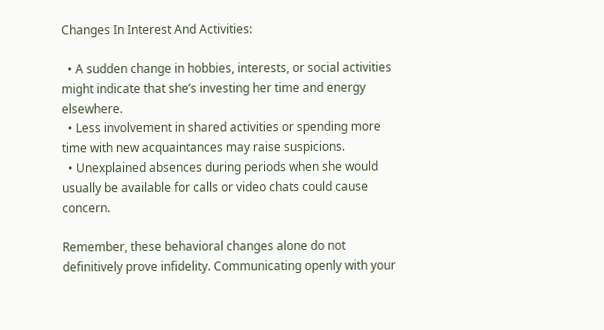Changes In Interest And Activities:

  • A sudden change in hobbies, interests, or social activities might indicate that she’s investing her time and energy elsewhere.
  • Less involvement in shared activities or spending more time with new acquaintances may raise suspicions.
  • Unexplained absences during periods when she would usually be available for calls or video chats could cause concern.

Remember, these behavioral changes alone do not definitively prove infidelity. Communicating openly with your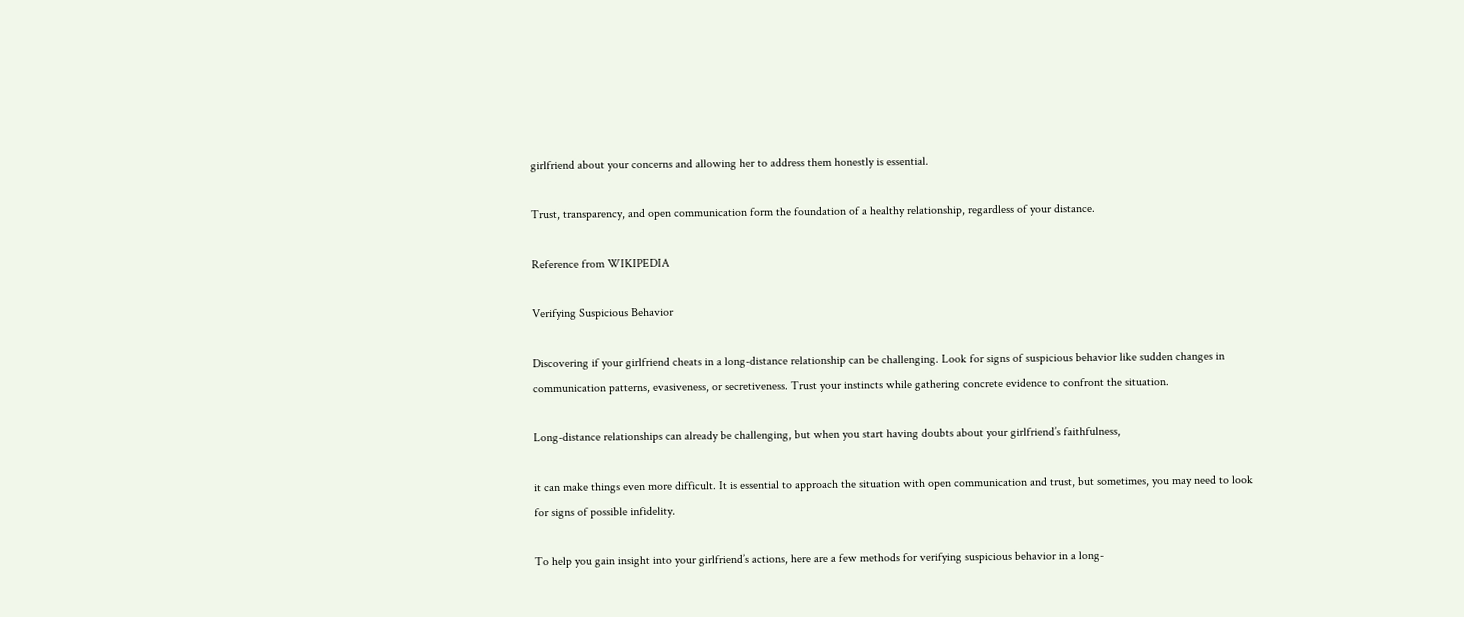girlfriend about your concerns and allowing her to address them honestly is essential.

Trust, transparency, and open communication form the foundation of a healthy relationship, regardless of your distance.

Reference from WIKIPEDIA

Verifying Suspicious Behavior

Discovering if your girlfriend cheats in a long-distance relationship can be challenging. Look for signs of suspicious behavior like sudden changes in communication patterns, evasiveness, or secretiveness. Trust your instincts while gathering concrete evidence to confront the situation.

Long-distance relationships can already be challenging, but when you start having doubts about your girlfriend’s faithfulness,

it can make things even more difficult. It is essential to approach the situation with open communication and trust, but sometimes, you may need to look for signs of possible infidelity.

To help you gain insight into your girlfriend’s actions, here are a few methods for verifying suspicious behavior in a long-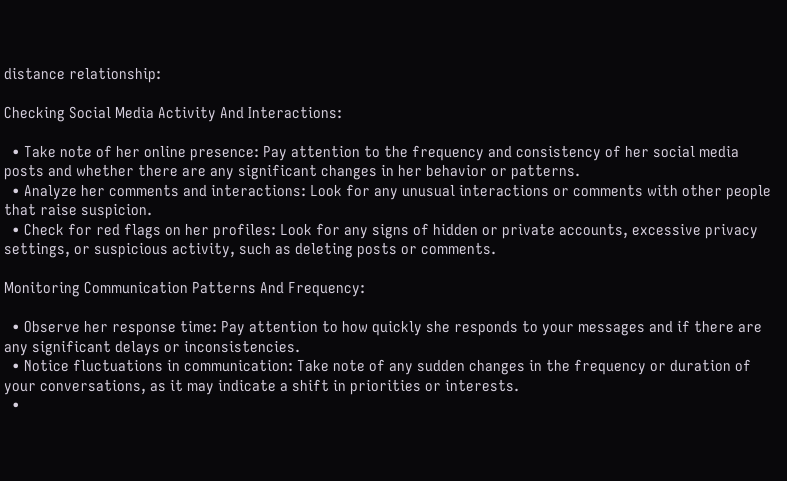distance relationship:

Checking Social Media Activity And Interactions:

  • Take note of her online presence: Pay attention to the frequency and consistency of her social media posts and whether there are any significant changes in her behavior or patterns.
  • Analyze her comments and interactions: Look for any unusual interactions or comments with other people that raise suspicion.
  • Check for red flags on her profiles: Look for any signs of hidden or private accounts, excessive privacy settings, or suspicious activity, such as deleting posts or comments.

Monitoring Communication Patterns And Frequency:

  • Observe her response time: Pay attention to how quickly she responds to your messages and if there are any significant delays or inconsistencies.
  • Notice fluctuations in communication: Take note of any sudden changes in the frequency or duration of your conversations, as it may indicate a shift in priorities or interests.
  •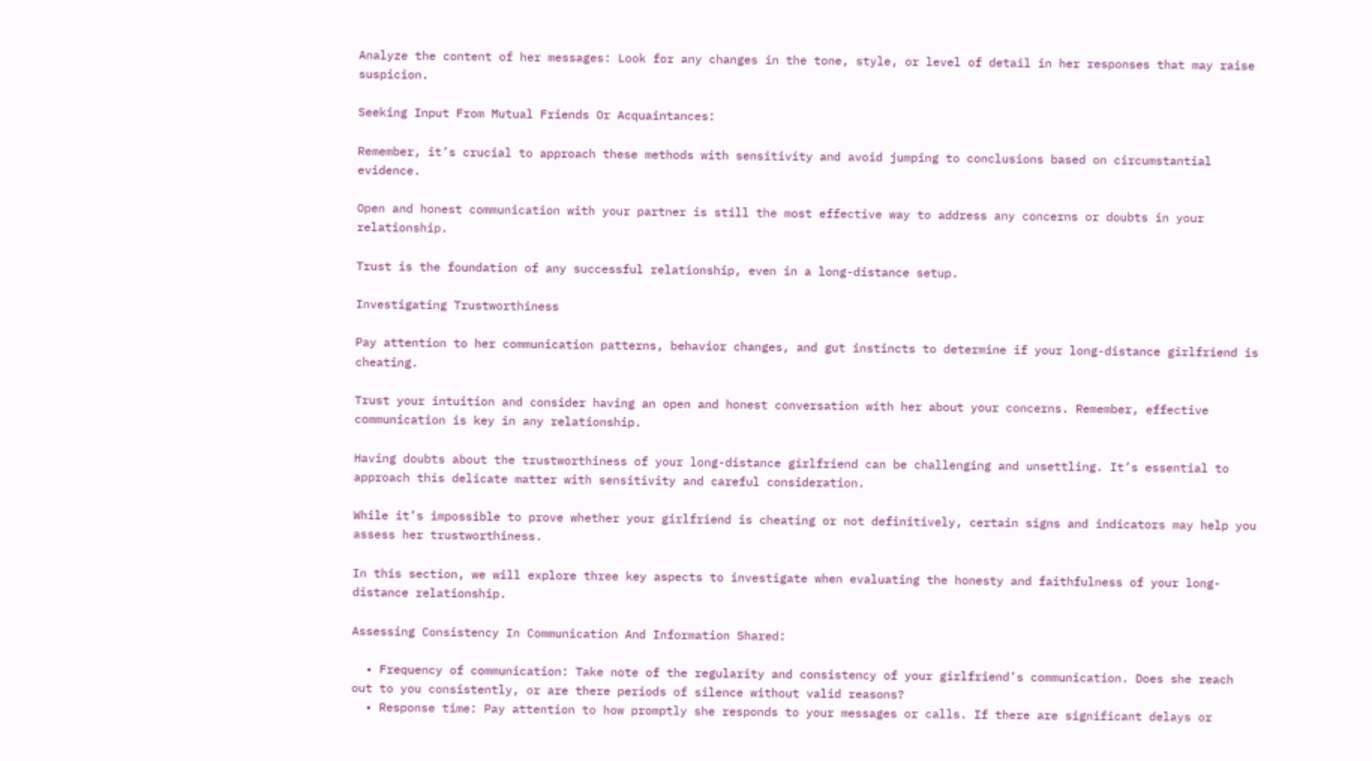Analyze the content of her messages: Look for any changes in the tone, style, or level of detail in her responses that may raise suspicion.

Seeking Input From Mutual Friends Or Acquaintances:

Remember, it’s crucial to approach these methods with sensitivity and avoid jumping to conclusions based on circumstantial evidence.

Open and honest communication with your partner is still the most effective way to address any concerns or doubts in your relationship.

Trust is the foundation of any successful relationship, even in a long-distance setup.

Investigating Trustworthiness

Pay attention to her communication patterns, behavior changes, and gut instincts to determine if your long-distance girlfriend is cheating.

Trust your intuition and consider having an open and honest conversation with her about your concerns. Remember, effective communication is key in any relationship.

Having doubts about the trustworthiness of your long-distance girlfriend can be challenging and unsettling. It’s essential to approach this delicate matter with sensitivity and careful consideration.

While it’s impossible to prove whether your girlfriend is cheating or not definitively, certain signs and indicators may help you assess her trustworthiness.

In this section, we will explore three key aspects to investigate when evaluating the honesty and faithfulness of your long-distance relationship.

Assessing Consistency In Communication And Information Shared:

  • Frequency of communication: Take note of the regularity and consistency of your girlfriend’s communication. Does she reach out to you consistently, or are there periods of silence without valid reasons?
  • Response time: Pay attention to how promptly she responds to your messages or calls. If there are significant delays or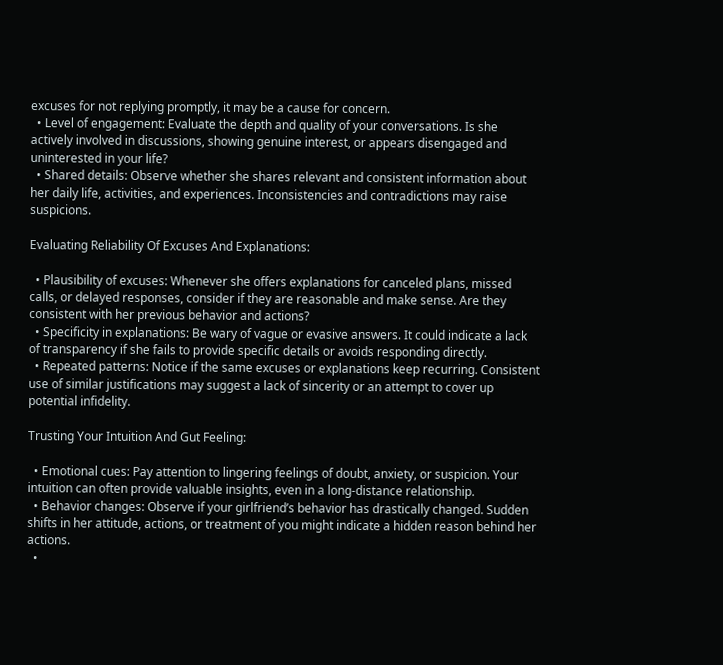excuses for not replying promptly, it may be a cause for concern.
  • Level of engagement: Evaluate the depth and quality of your conversations. Is she actively involved in discussions, showing genuine interest, or appears disengaged and uninterested in your life?
  • Shared details: Observe whether she shares relevant and consistent information about her daily life, activities, and experiences. Inconsistencies and contradictions may raise suspicions.

Evaluating Reliability Of Excuses And Explanations:

  • Plausibility of excuses: Whenever she offers explanations for canceled plans, missed calls, or delayed responses, consider if they are reasonable and make sense. Are they consistent with her previous behavior and actions?
  • Specificity in explanations: Be wary of vague or evasive answers. It could indicate a lack of transparency if she fails to provide specific details or avoids responding directly.
  • Repeated patterns: Notice if the same excuses or explanations keep recurring. Consistent use of similar justifications may suggest a lack of sincerity or an attempt to cover up potential infidelity.

Trusting Your Intuition And Gut Feeling:

  • Emotional cues: Pay attention to lingering feelings of doubt, anxiety, or suspicion. Your intuition can often provide valuable insights, even in a long-distance relationship.
  • Behavior changes: Observe if your girlfriend’s behavior has drastically changed. Sudden shifts in her attitude, actions, or treatment of you might indicate a hidden reason behind her actions.
  •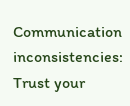Communication inconsistencies: Trust your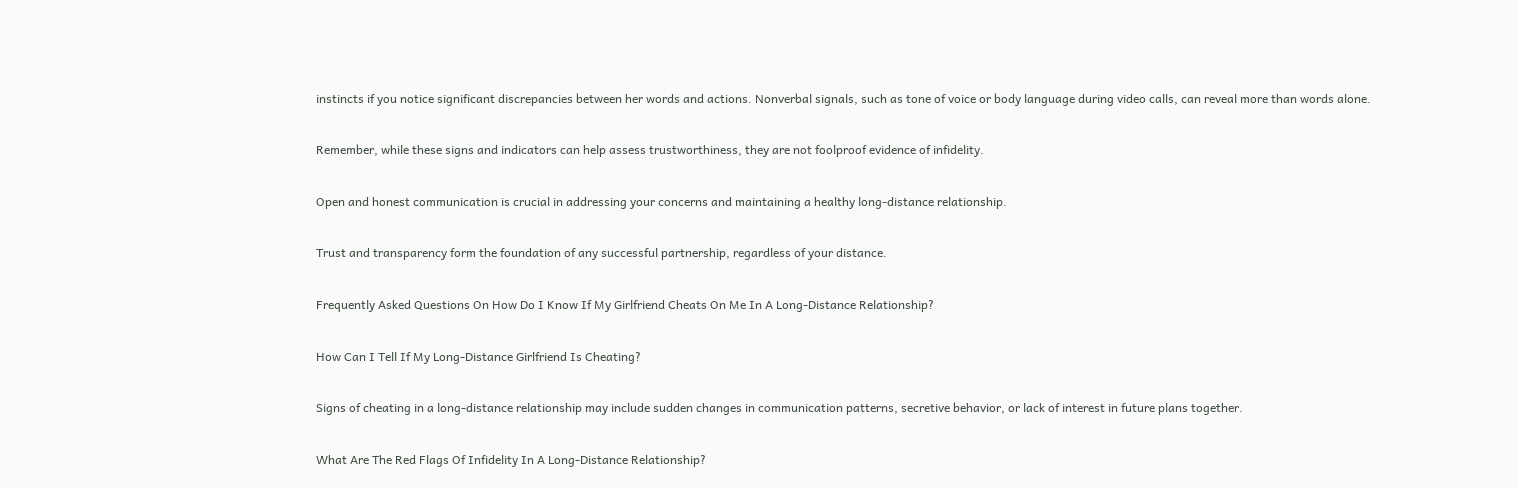instincts if you notice significant discrepancies between her words and actions. Nonverbal signals, such as tone of voice or body language during video calls, can reveal more than words alone.

Remember, while these signs and indicators can help assess trustworthiness, they are not foolproof evidence of infidelity.

Open and honest communication is crucial in addressing your concerns and maintaining a healthy long-distance relationship.

Trust and transparency form the foundation of any successful partnership, regardless of your distance.

Frequently Asked Questions On How Do I Know If My Girlfriend Cheats On Me In A Long-Distance Relationship?

How Can I Tell If My Long-Distance Girlfriend Is Cheating?

Signs of cheating in a long-distance relationship may include sudden changes in communication patterns, secretive behavior, or lack of interest in future plans together.

What Are The Red Flags Of Infidelity In A Long-Distance Relationship?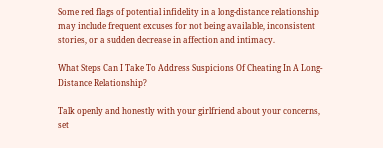Some red flags of potential infidelity in a long-distance relationship may include frequent excuses for not being available, inconsistent stories, or a sudden decrease in affection and intimacy.

What Steps Can I Take To Address Suspicions Of Cheating In A Long-Distance Relationship?

Talk openly and honestly with your girlfriend about your concerns, set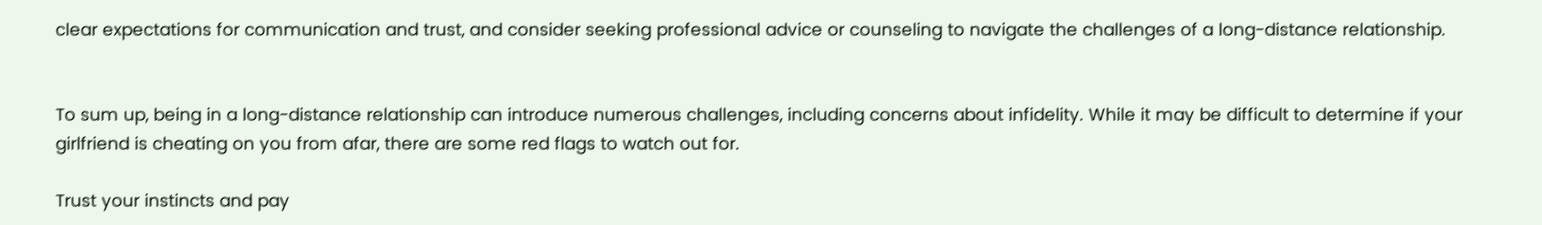clear expectations for communication and trust, and consider seeking professional advice or counseling to navigate the challenges of a long-distance relationship.


To sum up, being in a long-distance relationship can introduce numerous challenges, including concerns about infidelity. While it may be difficult to determine if your girlfriend is cheating on you from afar, there are some red flags to watch out for.

Trust your instincts and pay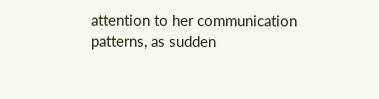attention to her communication patterns, as sudden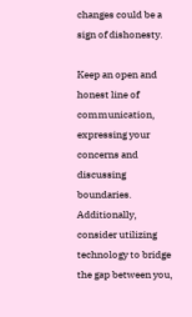changes could be a sign of dishonesty.

Keep an open and honest line of communication, expressing your concerns and discussing boundaries. Additionally, consider utilizing technology to bridge the gap between you,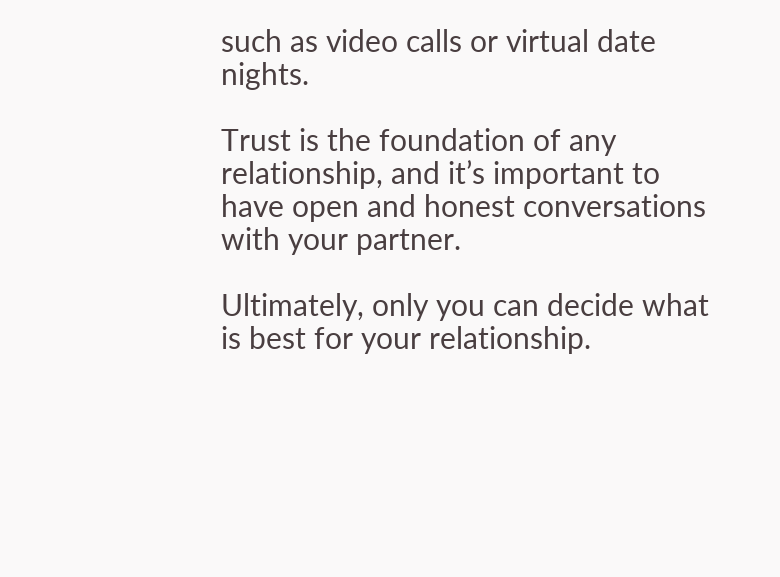such as video calls or virtual date nights.

Trust is the foundation of any relationship, and it’s important to have open and honest conversations with your partner.

Ultimately, only you can decide what is best for your relationship.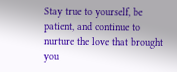Stay true to yourself, be patient, and continue to nurture the love that brought you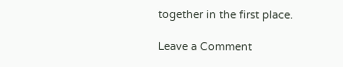together in the first place.

Leave a Comment